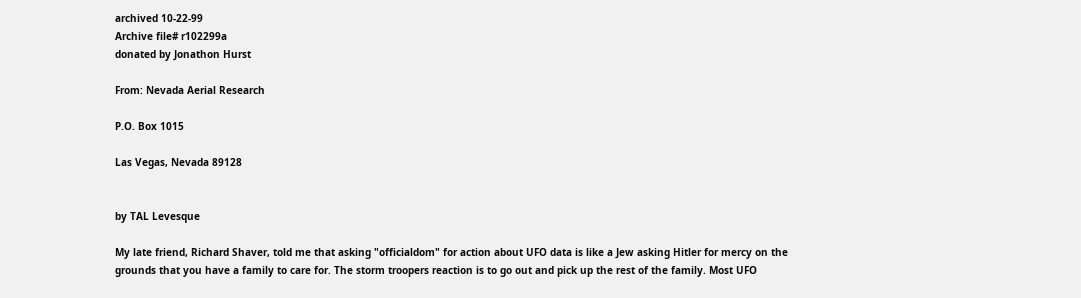archived 10-22-99
Archive file# r102299a
donated by Jonathon Hurst

From: Nevada Aerial Research

P.O. Box 1015

Las Vegas, Nevada 89128


by TAL Levesque

My late friend, Richard Shaver, told me that asking "officialdom" for action about UFO data is like a Jew asking Hitler for mercy on the grounds that you have a family to care for. The storm troopers reaction is to go out and pick up the rest of the family. Most UFO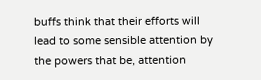buffs think that their efforts will lead to some sensible attention by the powers that be, attention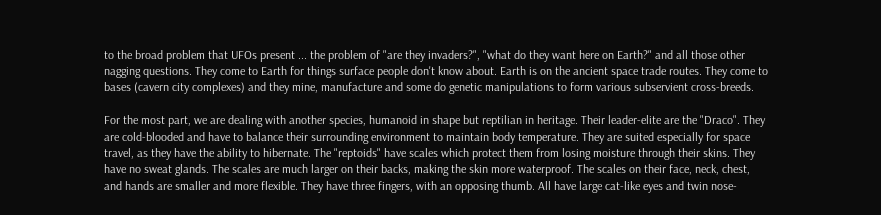to the broad problem that UFOs present ... the problem of "are they invaders?", "what do they want here on Earth?" and all those other nagging questions. They come to Earth for things surface people don't know about. Earth is on the ancient space trade routes. They come to bases (cavern city complexes) and they mine, manufacture and some do genetic manipulations to form various subservient cross-breeds.

For the most part, we are dealing with another species, humanoid in shape but reptilian in heritage. Their leader-elite are the "Draco". They are cold-blooded and have to balance their surrounding environment to maintain body temperature. They are suited especially for space travel, as they have the ability to hibernate. The "reptoids" have scales which protect them from losing moisture through their skins. They have no sweat glands. The scales are much larger on their backs, making the skin more waterproof. The scales on their face, neck, chest, and hands are smaller and more flexible. They have three fingers, with an opposing thumb. All have large cat-like eyes and twin nose-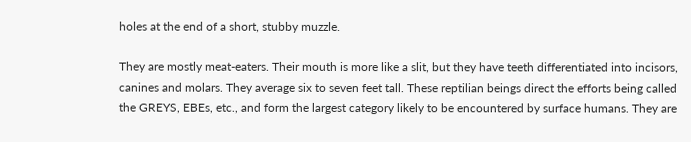holes at the end of a short, stubby muzzle.

They are mostly meat-eaters. Their mouth is more like a slit, but they have teeth differentiated into incisors, canines and molars. They average six to seven feet tall. These reptilian beings direct the efforts being called the GREYS, EBEs, etc., and form the largest category likely to be encountered by surface humans. They are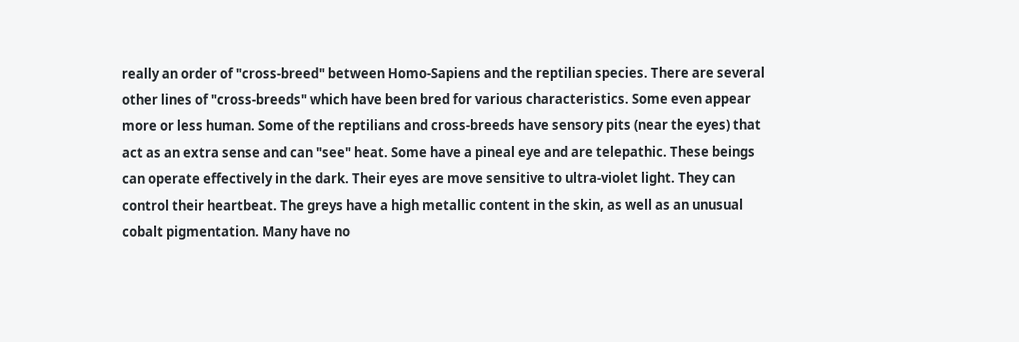really an order of "cross-breed" between Homo-Sapiens and the reptilian species. There are several other lines of "cross-breeds" which have been bred for various characteristics. Some even appear more or less human. Some of the reptilians and cross-breeds have sensory pits (near the eyes) that act as an extra sense and can "see" heat. Some have a pineal eye and are telepathic. These beings can operate effectively in the dark. Their eyes are move sensitive to ultra-violet light. They can control their heartbeat. The greys have a high metallic content in the skin, as well as an unusual cobalt pigmentation. Many have no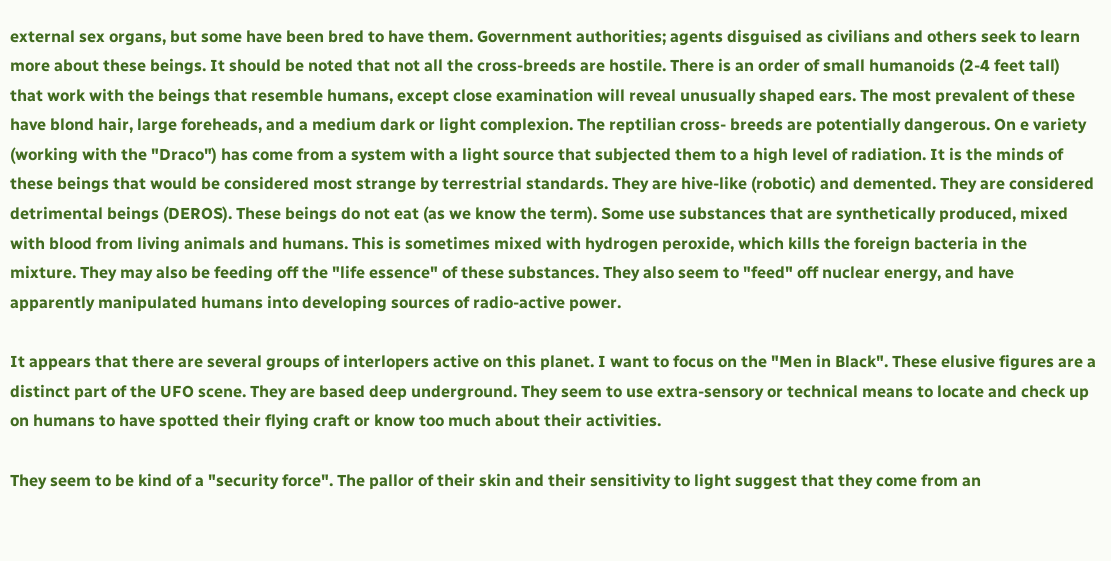external sex organs, but some have been bred to have them. Government authorities; agents disguised as civilians and others seek to learn more about these beings. It should be noted that not all the cross-breeds are hostile. There is an order of small humanoids (2-4 feet tall) that work with the beings that resemble humans, except close examination will reveal unusually shaped ears. The most prevalent of these have blond hair, large foreheads, and a medium dark or light complexion. The reptilian cross- breeds are potentially dangerous. On e variety (working with the "Draco") has come from a system with a light source that subjected them to a high level of radiation. It is the minds of these beings that would be considered most strange by terrestrial standards. They are hive-like (robotic) and demented. They are considered detrimental beings (DEROS). These beings do not eat (as we know the term). Some use substances that are synthetically produced, mixed with blood from living animals and humans. This is sometimes mixed with hydrogen peroxide, which kills the foreign bacteria in the mixture. They may also be feeding off the "life essence" of these substances. They also seem to "feed" off nuclear energy, and have apparently manipulated humans into developing sources of radio-active power.

It appears that there are several groups of interlopers active on this planet. I want to focus on the "Men in Black". These elusive figures are a distinct part of the UFO scene. They are based deep underground. They seem to use extra-sensory or technical means to locate and check up on humans to have spotted their flying craft or know too much about their activities.

They seem to be kind of a "security force". The pallor of their skin and their sensitivity to light suggest that they come from an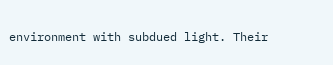environment with subdued light. Their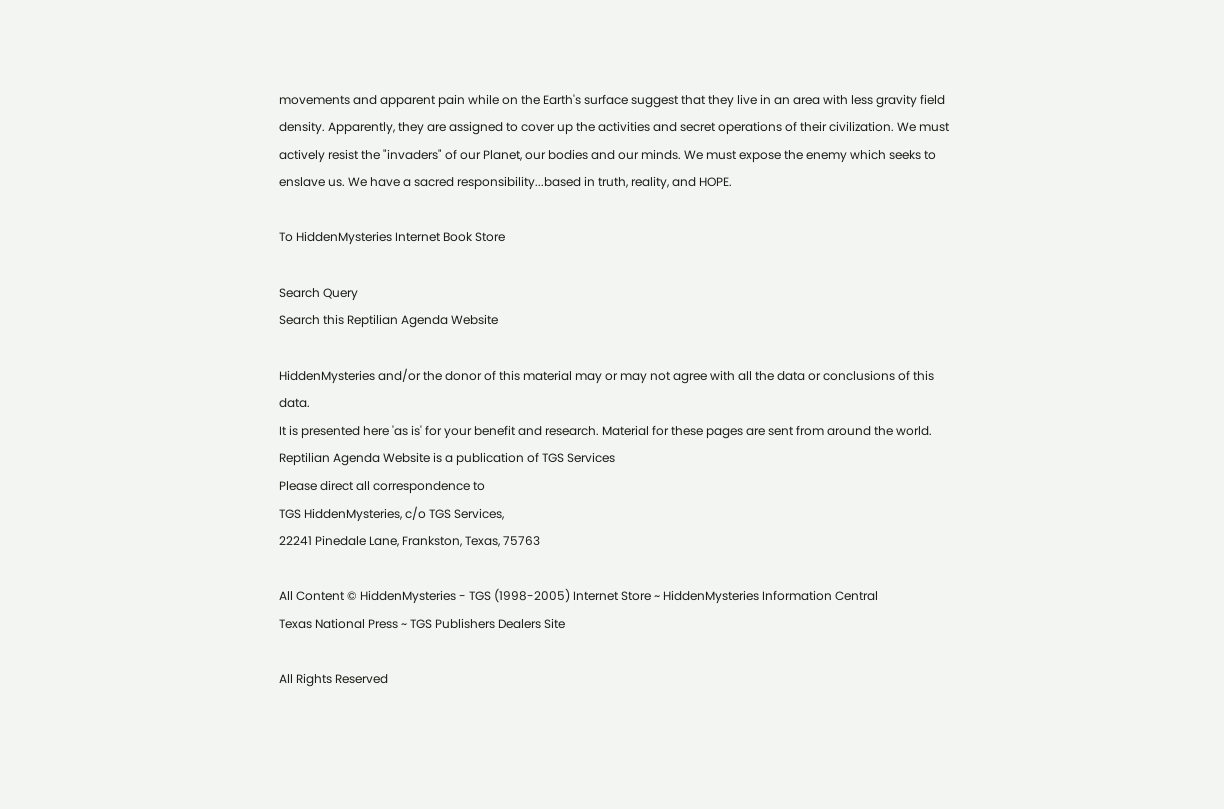movements and apparent pain while on the Earth's surface suggest that they live in an area with less gravity field density. Apparently, they are assigned to cover up the activities and secret operations of their civilization. We must actively resist the "invaders" of our Planet, our bodies and our minds. We must expose the enemy which seeks to enslave us. We have a sacred responsibility...based in truth, reality, and HOPE.

To HiddenMysteries Internet Book Store

Search Query
Search this Reptilian Agenda Website

HiddenMysteries and/or the donor of this material may or may not agree with all the data or conclusions of this data.
It is presented here 'as is' for your benefit and research. Material for these pages are sent from around the world. Reptilian Agenda Website is a publication of TGS Services
Please direct all correspondence to
TGS HiddenMysteries, c/o TGS Services,
22241 Pinedale Lane, Frankston, Texas, 75763

All Content © HiddenMysteries - TGS (1998-2005) Internet Store ~ HiddenMysteries Information Central
Texas National Press ~ TGS Publishers Dealers Site

All Rights Reserved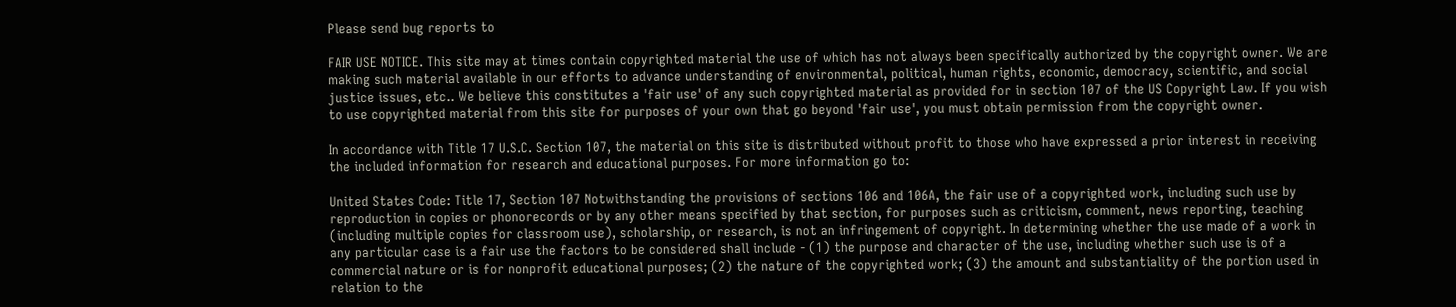Please send bug reports to

FAIR USE NOTICE. This site may at times contain copyrighted material the use of which has not always been specifically authorized by the copyright owner. We are making such material available in our efforts to advance understanding of environmental, political, human rights, economic, democracy, scientific, and social justice issues, etc.. We believe this constitutes a 'fair use' of any such copyrighted material as provided for in section 107 of the US Copyright Law. If you wish to use copyrighted material from this site for purposes of your own that go beyond 'fair use', you must obtain permission from the copyright owner.

In accordance with Title 17 U.S.C. Section 107, the material on this site is distributed without profit to those who have expressed a prior interest in receiving the included information for research and educational purposes. For more information go to:

United States Code: Title 17, Section 107 Notwithstanding the provisions of sections 106 and 106A, the fair use of a copyrighted work, including such use by reproduction in copies or phonorecords or by any other means specified by that section, for purposes such as criticism, comment, news reporting, teaching (including multiple copies for classroom use), scholarship, or research, is not an infringement of copyright. In determining whether the use made of a work in any particular case is a fair use the factors to be considered shall include - (1) the purpose and character of the use, including whether such use is of a commercial nature or is for nonprofit educational purposes; (2) the nature of the copyrighted work; (3) the amount and substantiality of the portion used in relation to the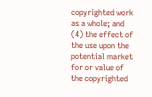copyrighted work as a whole; and (4) the effect of the use upon the potential market for or value of the copyrighted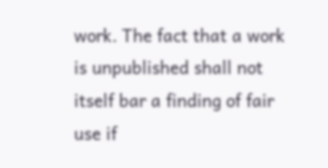work. The fact that a work is unpublished shall not itself bar a finding of fair use if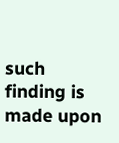such finding is made upon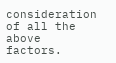consideration of all the above factors.